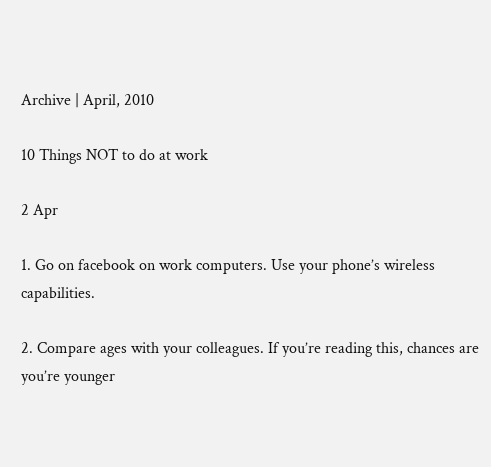Archive | April, 2010

10 Things NOT to do at work

2 Apr

1. Go on facebook on work computers. Use your phone’s wireless capabilities.

2. Compare ages with your colleagues. If you’re reading this, chances are you’re younger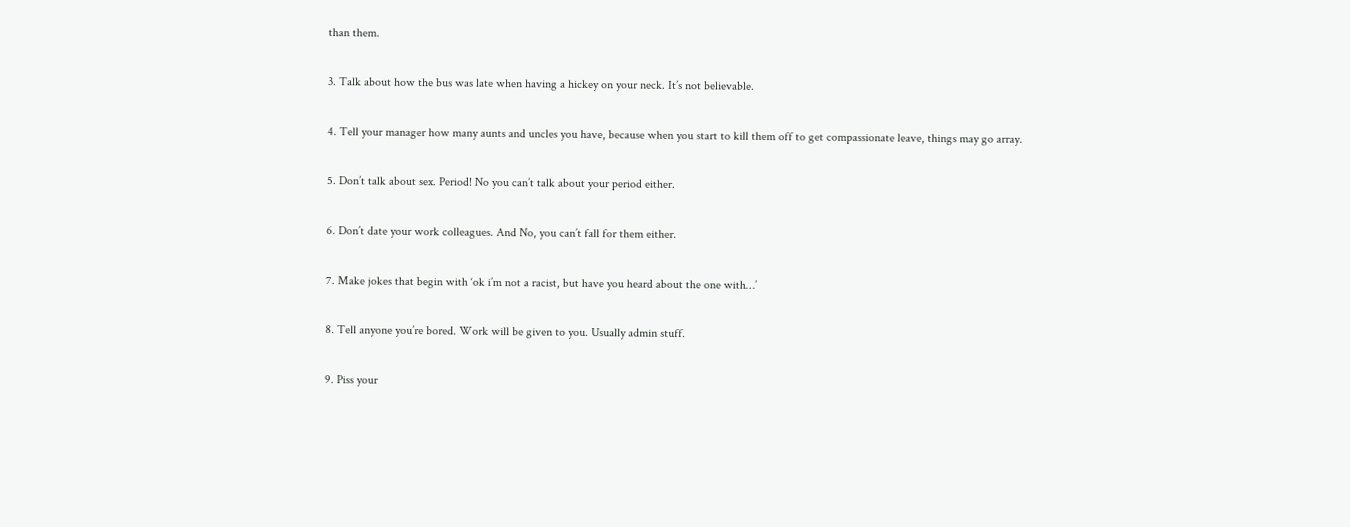than them.

3. Talk about how the bus was late when having a hickey on your neck. It’s not believable.

4. Tell your manager how many aunts and uncles you have, because when you start to kill them off to get compassionate leave, things may go array.

5. Don’t talk about sex. Period! No you can’t talk about your period either.

6. Don’t date your work colleagues. And No, you can’t fall for them either.

7. Make jokes that begin with ‘ok i’m not a racist, but have you heard about the one with…’

8. Tell anyone you’re bored. Work will be given to you. Usually admin stuff.

9. Piss your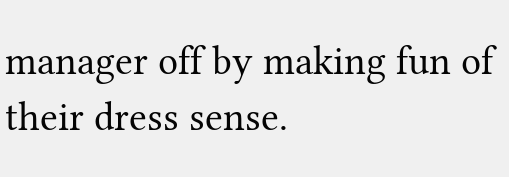manager off by making fun of their dress sense.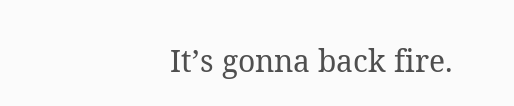It’s gonna back fire.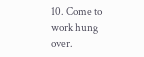10. Come to work hung over.